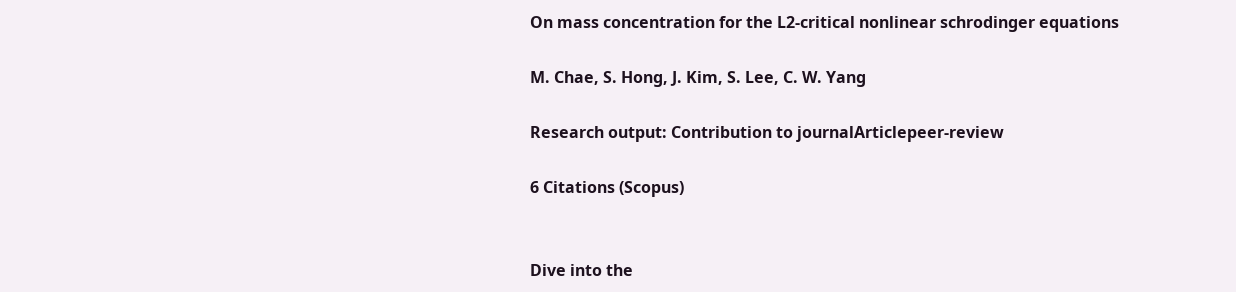On mass concentration for the L2-critical nonlinear schrodinger equations

M. Chae, S. Hong, J. Kim, S. Lee, C. W. Yang

Research output: Contribution to journalArticlepeer-review

6 Citations (Scopus)


Dive into the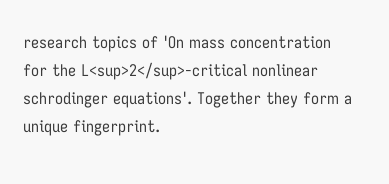research topics of 'On mass concentration for the L<sup>2</sup>-critical nonlinear schrodinger equations'. Together they form a unique fingerprint.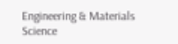Engineering & Materials Science